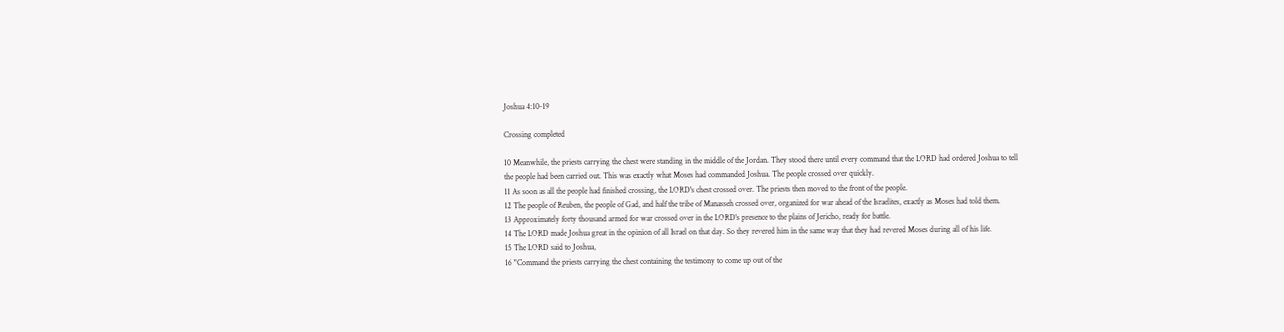Joshua 4:10-19

Crossing completed

10 Meanwhile, the priests carrying the chest were standing in the middle of the Jordan. They stood there until every command that the LORD had ordered Joshua to tell the people had been carried out. This was exactly what Moses had commanded Joshua. The people crossed over quickly.
11 As soon as all the people had finished crossing, the LORD's chest crossed over. The priests then moved to the front of the people.
12 The people of Reuben, the people of Gad, and half the tribe of Manasseh crossed over, organized for war ahead of the Israelites, exactly as Moses had told them.
13 Approximately forty thousand armed for war crossed over in the LORD's presence to the plains of Jericho, ready for battle.
14 The LORD made Joshua great in the opinion of all Israel on that day. So they revered him in the same way that they had revered Moses during all of his life.
15 The LORD said to Joshua,
16 "Command the priests carrying the chest containing the testimony to come up out of the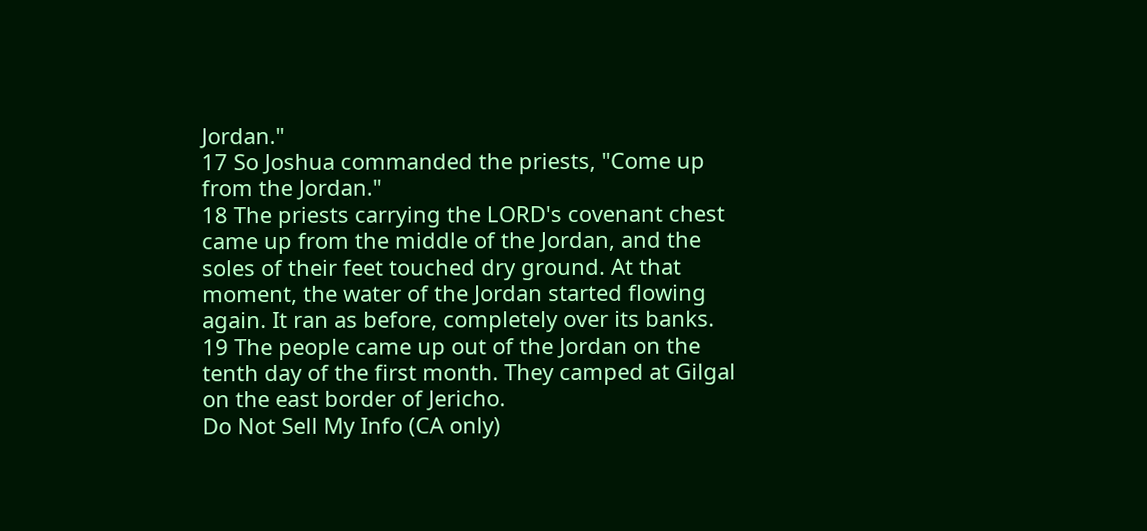Jordan."
17 So Joshua commanded the priests, "Come up from the Jordan."
18 The priests carrying the LORD's covenant chest came up from the middle of the Jordan, and the soles of their feet touched dry ground. At that moment, the water of the Jordan started flowing again. It ran as before, completely over its banks.
19 The people came up out of the Jordan on the tenth day of the first month. They camped at Gilgal on the east border of Jericho.
Do Not Sell My Info (CA only)